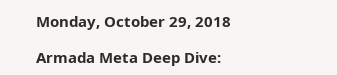Monday, October 29, 2018

Armada Meta Deep Dive: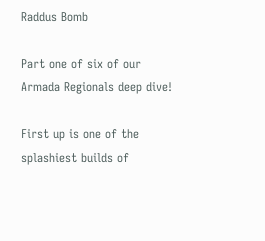Raddus Bomb

Part one of six of our Armada Regionals deep dive!

First up is one of the splashiest builds of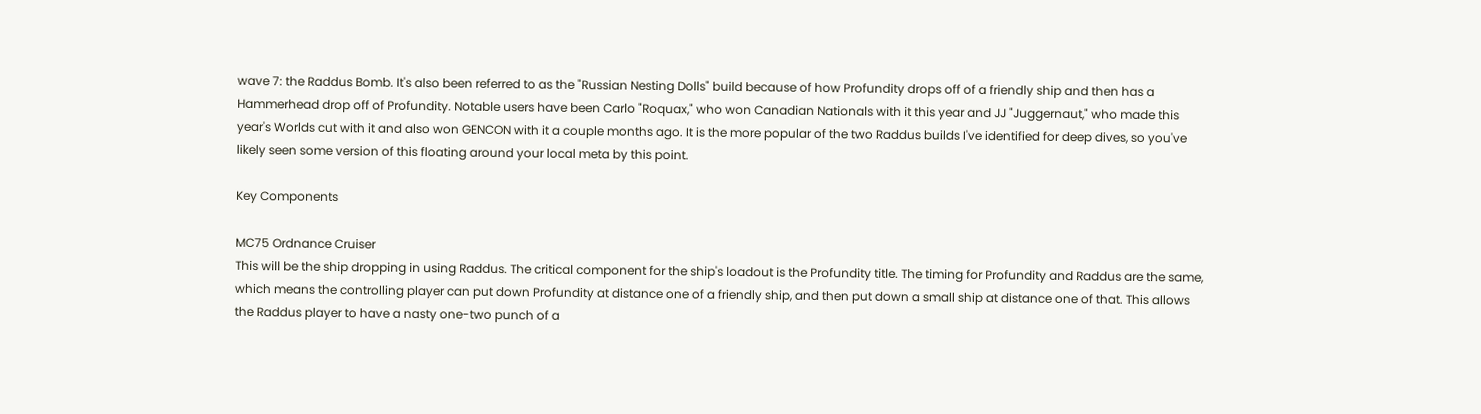wave 7: the Raddus Bomb. It's also been referred to as the "Russian Nesting Dolls" build because of how Profundity drops off of a friendly ship and then has a Hammerhead drop off of Profundity. Notable users have been Carlo "Roquax," who won Canadian Nationals with it this year and JJ "Juggernaut," who made this year's Worlds cut with it and also won GENCON with it a couple months ago. It is the more popular of the two Raddus builds I've identified for deep dives, so you've likely seen some version of this floating around your local meta by this point.

Key Components

MC75 Ordnance Cruiser
This will be the ship dropping in using Raddus. The critical component for the ship's loadout is the Profundity title. The timing for Profundity and Raddus are the same, which means the controlling player can put down Profundity at distance one of a friendly ship, and then put down a small ship at distance one of that. This allows the Raddus player to have a nasty one-two punch of a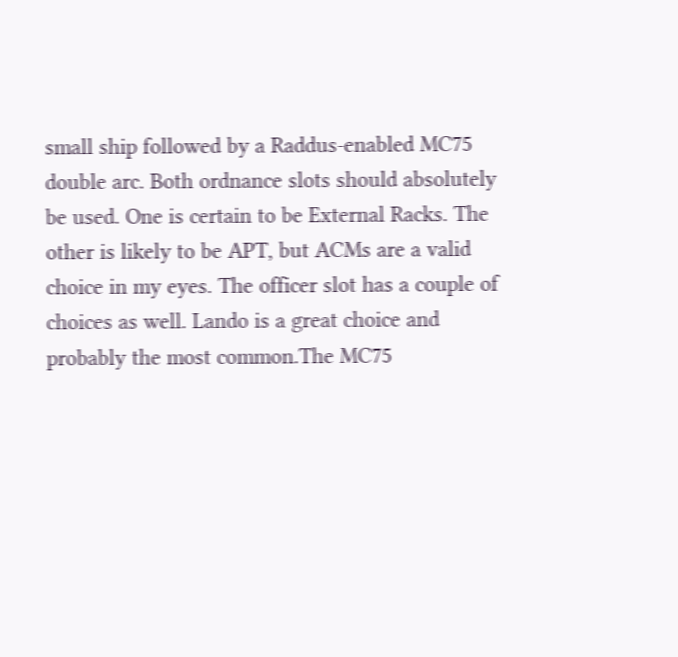small ship followed by a Raddus-enabled MC75 double arc. Both ordnance slots should absolutely be used. One is certain to be External Racks. The other is likely to be APT, but ACMs are a valid choice in my eyes. The officer slot has a couple of choices as well. Lando is a great choice and probably the most common.The MC75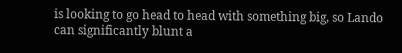is looking to go head to head with something big, so Lando can significantly blunt a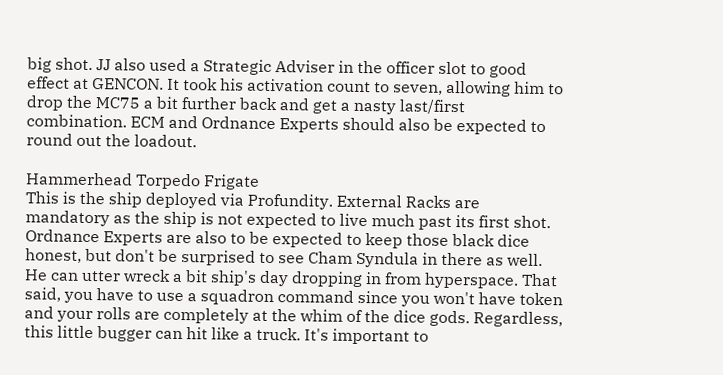big shot. JJ also used a Strategic Adviser in the officer slot to good effect at GENCON. It took his activation count to seven, allowing him to drop the MC75 a bit further back and get a nasty last/first combination. ECM and Ordnance Experts should also be expected to round out the loadout.

Hammerhead Torpedo Frigate
This is the ship deployed via Profundity. External Racks are mandatory as the ship is not expected to live much past its first shot. Ordnance Experts are also to be expected to keep those black dice honest, but don't be surprised to see Cham Syndula in there as well. He can utter wreck a bit ship's day dropping in from hyperspace. That said, you have to use a squadron command since you won't have token and your rolls are completely at the whim of the dice gods. Regardless, this little bugger can hit like a truck. It's important to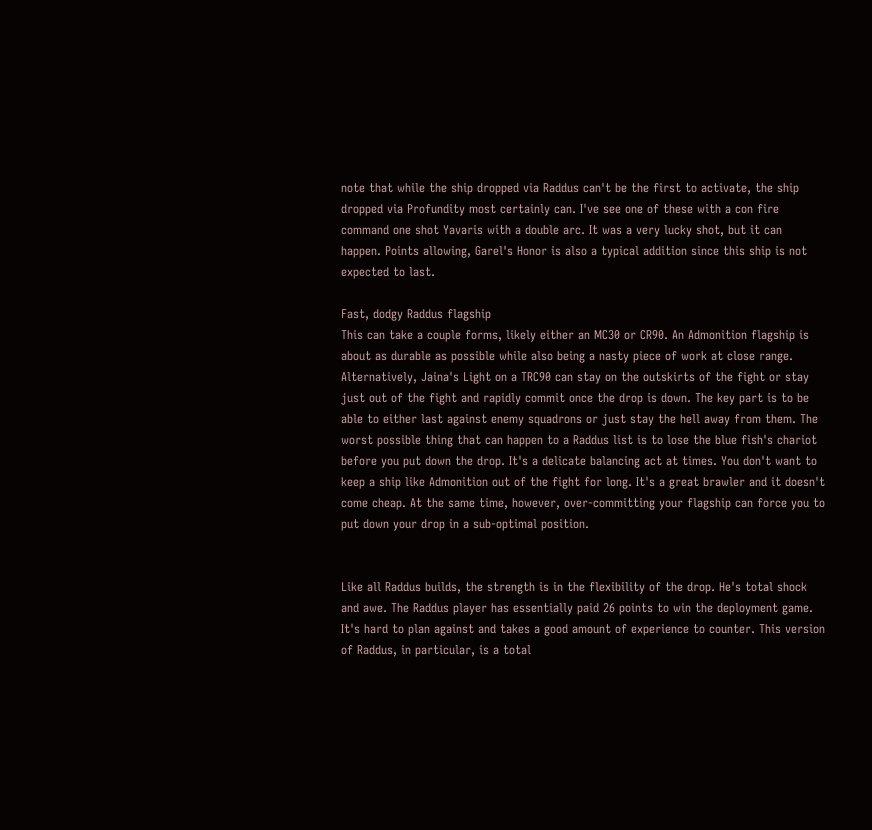note that while the ship dropped via Raddus can't be the first to activate, the ship dropped via Profundity most certainly can. I've see one of these with a con fire command one shot Yavaris with a double arc. It was a very lucky shot, but it can happen. Points allowing, Garel's Honor is also a typical addition since this ship is not expected to last.

Fast, dodgy Raddus flagship
This can take a couple forms, likely either an MC30 or CR90. An Admonition flagship is about as durable as possible while also being a nasty piece of work at close range. Alternatively, Jaina's Light on a TRC90 can stay on the outskirts of the fight or stay just out of the fight and rapidly commit once the drop is down. The key part is to be able to either last against enemy squadrons or just stay the hell away from them. The worst possible thing that can happen to a Raddus list is to lose the blue fish's chariot before you put down the drop. It's a delicate balancing act at times. You don't want to keep a ship like Admonition out of the fight for long. It's a great brawler and it doesn't come cheap. At the same time, however, over-committing your flagship can force you to put down your drop in a sub-optimal position.


Like all Raddus builds, the strength is in the flexibility of the drop. He's total shock and awe. The Raddus player has essentially paid 26 points to win the deployment game. It's hard to plan against and takes a good amount of experience to counter. This version of Raddus, in particular, is a total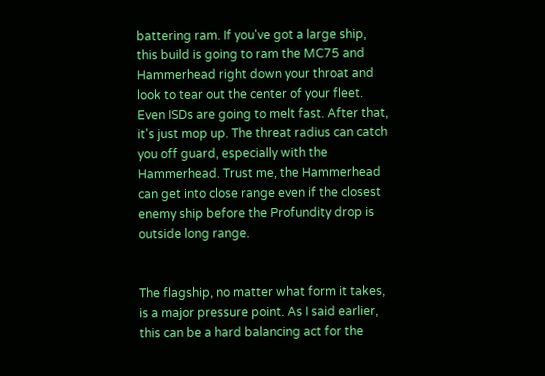battering ram. If you've got a large ship, this build is going to ram the MC75 and Hammerhead right down your throat and look to tear out the center of your fleet. Even ISDs are going to melt fast. After that, it's just mop up. The threat radius can catch you off guard, especially with the Hammerhead. Trust me, the Hammerhead can get into close range even if the closest enemy ship before the Profundity drop is outside long range.


The flagship, no matter what form it takes, is a major pressure point. As I said earlier, this can be a hard balancing act for the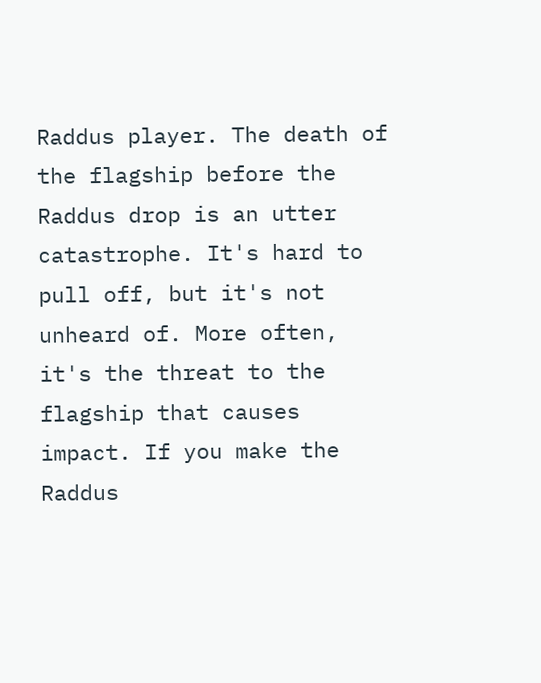Raddus player. The death of the flagship before the Raddus drop is an utter catastrophe. It's hard to pull off, but it's not unheard of. More often, it's the threat to the flagship that causes impact. If you make the Raddus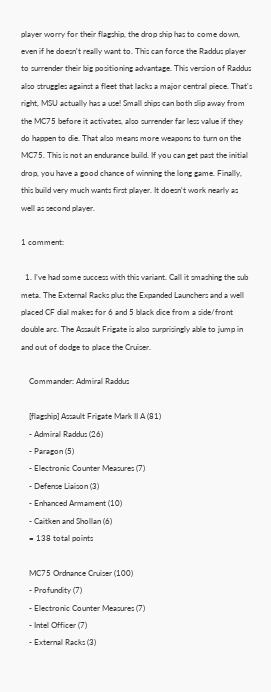player worry for their flagship, the drop ship has to come down, even if he doesn't really want to. This can force the Raddus player to surrender their big positioning advantage. This version of Raddus also struggles against a fleet that lacks a major central piece. That's right, MSU actually has a use! Small ships can both slip away from the MC75 before it activates, also surrender far less value if they do happen to die. That also means more weapons to turn on the MC75. This is not an endurance build. If you can get past the initial drop, you have a good chance of winning the long game. Finally, this build very much wants first player. It doesn't work nearly as well as second player.

1 comment:

  1. I’ve had some success with this variant. Call it smashing the sub meta. The External Racks plus the Expanded Launchers and a well placed CF dial makes for 6 and 5 black dice from a side/front double arc. The Assault Frigate is also surprisingly able to jump in and out of dodge to place the Cruiser.

    Commander: Admiral Raddus

    [flagship] Assault Frigate Mark II A (81)
    - Admiral Raddus (26)
    - Paragon (5)
    - Electronic Counter Measures (7)
    - Defense Liaison (3)
    - Enhanced Armament (10)
    - Caitken and Shollan (6)
    = 138 total points

    MC75 Ordnance Cruiser (100)
    - Profundity (7)
    - Electronic Counter Measures (7)
    - Intel Officer (7)
    - External Racks (3)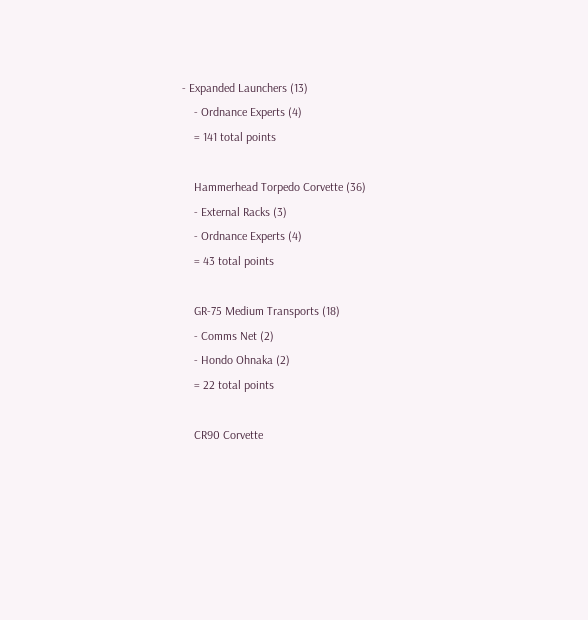- Expanded Launchers (13)
    - Ordnance Experts (4)
    = 141 total points

    Hammerhead Torpedo Corvette (36)
    - External Racks (3)
    - Ordnance Experts (4)
    = 43 total points

    GR-75 Medium Transports (18)
    - Comms Net (2)
    - Hondo Ohnaka (2)
    = 22 total points

    CR90 Corvette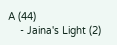A (44)
    - Jaina's Light (2)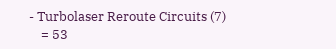- Turbolaser Reroute Circuits (7)
    = 53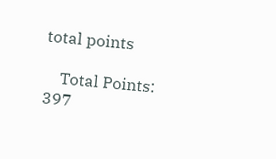total points

    Total Points: 397